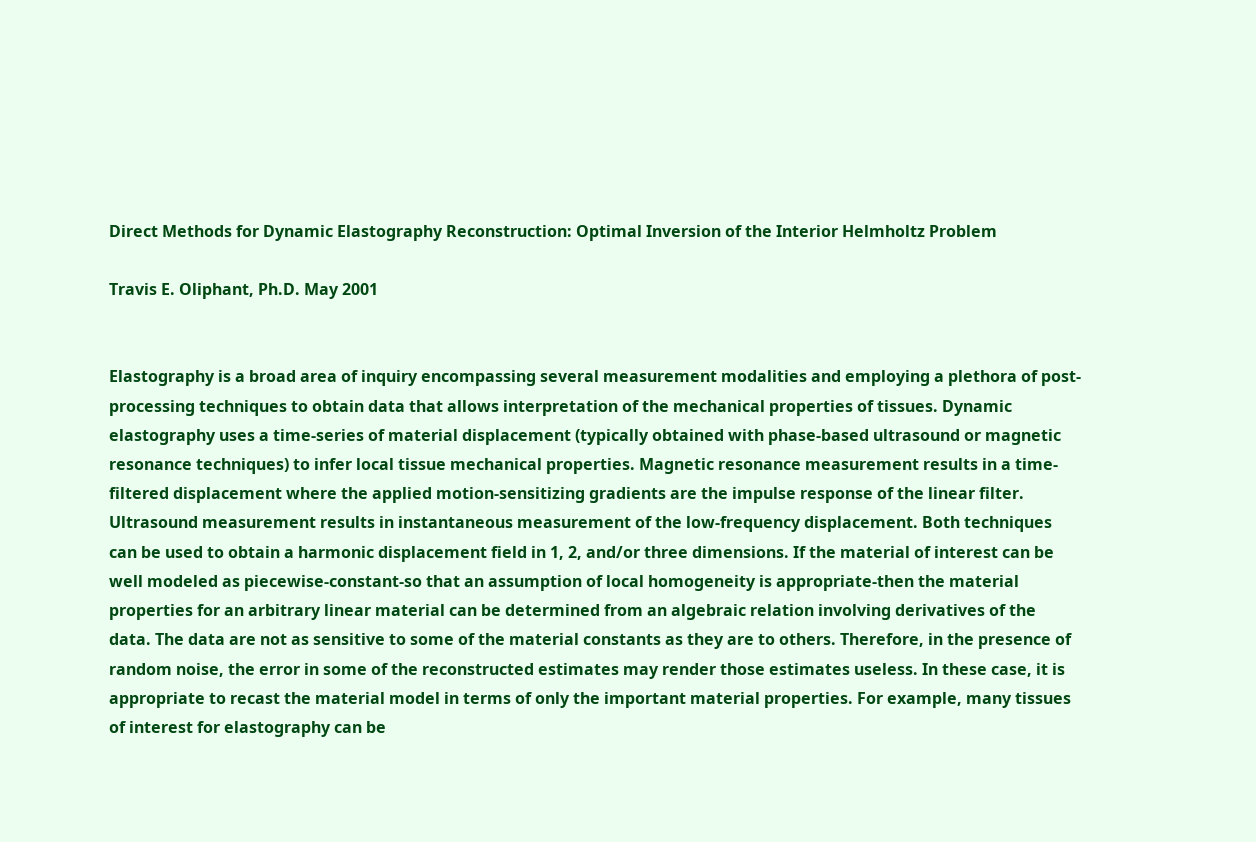Direct Methods for Dynamic Elastography Reconstruction: Optimal Inversion of the Interior Helmholtz Problem

Travis E. Oliphant, Ph.D. May 2001


Elastography is a broad area of inquiry encompassing several measurement modalities and employing a plethora of post-processing techniques to obtain data that allows interpretation of the mechanical properties of tissues. Dynamic elastography uses a time-series of material displacement (typically obtained with phase-based ultrasound or magnetic resonance techniques) to infer local tissue mechanical properties. Magnetic resonance measurement results in a time-filtered displacement where the applied motion-sensitizing gradients are the impulse response of the linear filter. Ultrasound measurement results in instantaneous measurement of the low-frequency displacement. Both techniques can be used to obtain a harmonic displacement field in 1, 2, and/or three dimensions. If the material of interest can be well modeled as piecewise-constant-so that an assumption of local homogeneity is appropriate-then the material properties for an arbitrary linear material can be determined from an algebraic relation involving derivatives of the data. The data are not as sensitive to some of the material constants as they are to others. Therefore, in the presence of random noise, the error in some of the reconstructed estimates may render those estimates useless. In these case, it is appropriate to recast the material model in terms of only the important material properties. For example, many tissues of interest for elastography can be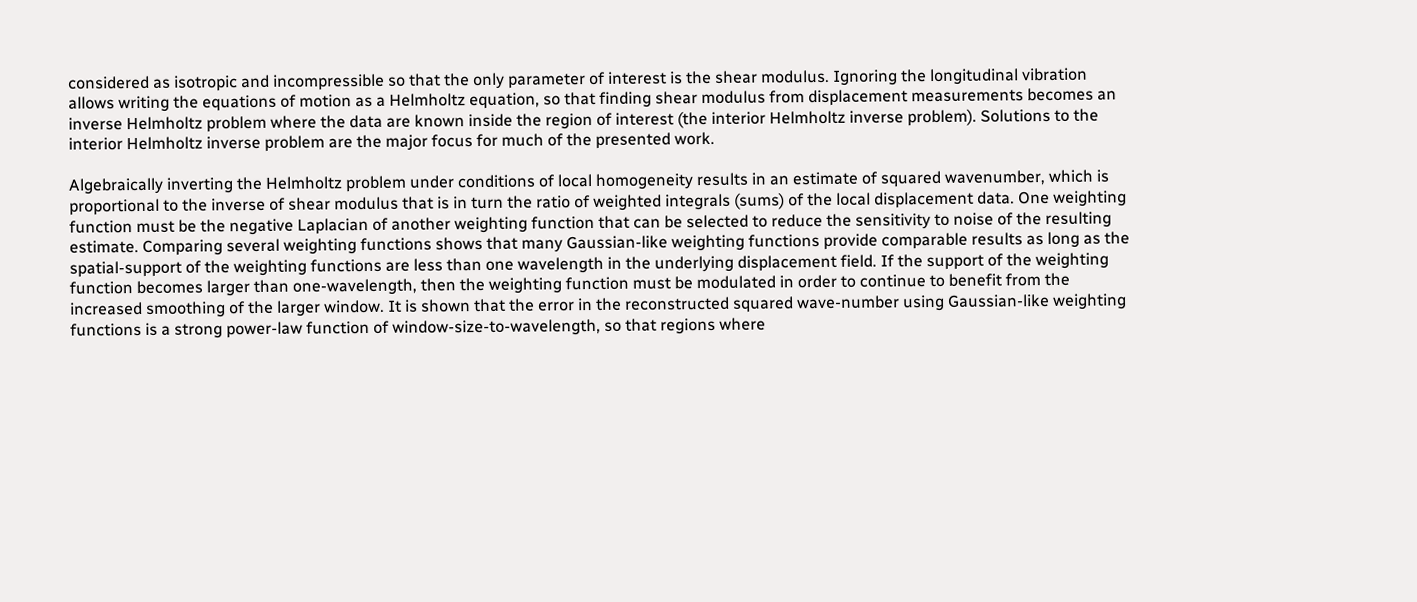considered as isotropic and incompressible so that the only parameter of interest is the shear modulus. Ignoring the longitudinal vibration allows writing the equations of motion as a Helmholtz equation, so that finding shear modulus from displacement measurements becomes an inverse Helmholtz problem where the data are known inside the region of interest (the interior Helmholtz inverse problem). Solutions to the interior Helmholtz inverse problem are the major focus for much of the presented work.

Algebraically inverting the Helmholtz problem under conditions of local homogeneity results in an estimate of squared wavenumber, which is proportional to the inverse of shear modulus that is in turn the ratio of weighted integrals (sums) of the local displacement data. One weighting function must be the negative Laplacian of another weighting function that can be selected to reduce the sensitivity to noise of the resulting estimate. Comparing several weighting functions shows that many Gaussian-like weighting functions provide comparable results as long as the spatial-support of the weighting functions are less than one wavelength in the underlying displacement field. If the support of the weighting function becomes larger than one-wavelength, then the weighting function must be modulated in order to continue to benefit from the increased smoothing of the larger window. It is shown that the error in the reconstructed squared wave-number using Gaussian-like weighting functions is a strong power-law function of window-size-to-wavelength, so that regions where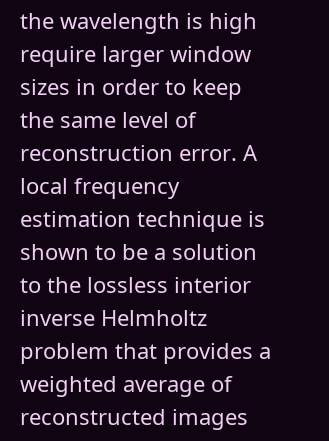the wavelength is high require larger window sizes in order to keep the same level of reconstruction error. A local frequency estimation technique is shown to be a solution to the lossless interior inverse Helmholtz problem that provides a weighted average of reconstructed images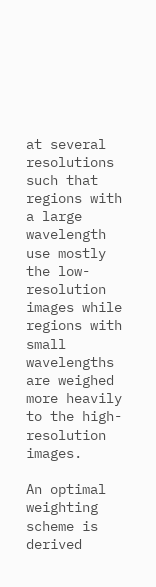at several resolutions such that regions with a large wavelength use mostly the low-resolution images while regions with small wavelengths are weighed more heavily to the high-resolution images.

An optimal weighting scheme is derived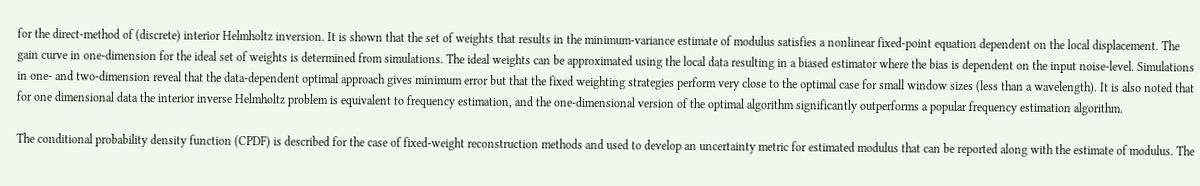for the direct-method of (discrete) interior Helmholtz inversion. It is shown that the set of weights that results in the minimum-variance estimate of modulus satisfies a nonlinear fixed-point equation dependent on the local displacement. The gain curve in one-dimension for the ideal set of weights is determined from simulations. The ideal weights can be approximated using the local data resulting in a biased estimator where the bias is dependent on the input noise-level. Simulations in one- and two-dimension reveal that the data-dependent optimal approach gives minimum error but that the fixed weighting strategies perform very close to the optimal case for small window sizes (less than a wavelength). It is also noted that for one dimensional data the interior inverse Helmholtz problem is equivalent to frequency estimation, and the one-dimensional version of the optimal algorithm significantly outperforms a popular frequency estimation algorithm.

The conditional probability density function (CPDF) is described for the case of fixed-weight reconstruction methods and used to develop an uncertainty metric for estimated modulus that can be reported along with the estimate of modulus. The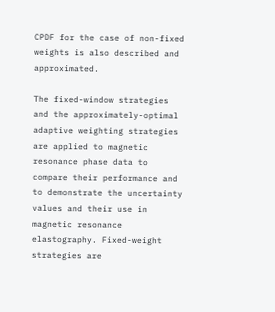CPDF for the case of non-fixed weights is also described and approximated.

The fixed-window strategies and the approximately-optimal adaptive weighting strategies are applied to magnetic resonance phase data to compare their performance and to demonstrate the uncertainty values and their use in magnetic resonance elastography. Fixed-weight strategies are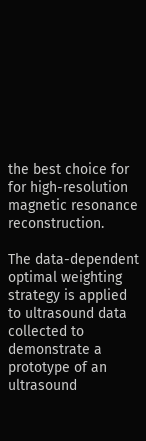the best choice for for high-resolution magnetic resonance reconstruction.

The data-dependent optimal weighting strategy is applied to ultrasound data collected to demonstrate a prototype of an ultrasound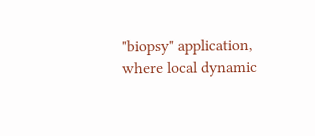"biopsy" application, where local dynamic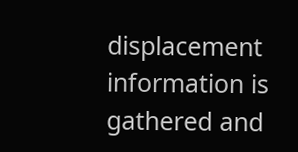displacement information is gathered and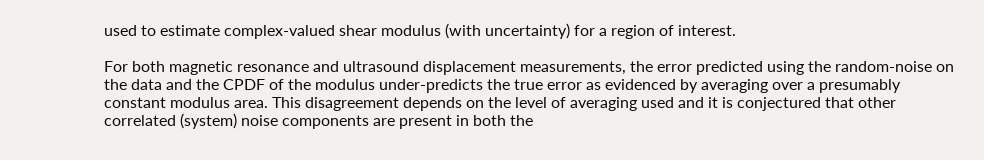used to estimate complex-valued shear modulus (with uncertainty) for a region of interest.

For both magnetic resonance and ultrasound displacement measurements, the error predicted using the random-noise on the data and the CPDF of the modulus under-predicts the true error as evidenced by averaging over a presumably constant modulus area. This disagreement depends on the level of averaging used and it is conjectured that other correlated (system) noise components are present in both the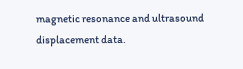magnetic resonance and ultrasound displacement data.